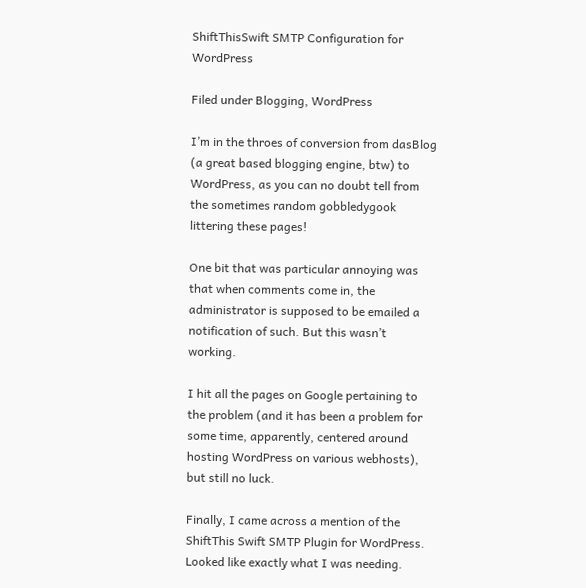ShiftThisSwift SMTP Configuration for WordPress

Filed under Blogging, WordPress

I’m in the throes of conversion from dasBlog (a great based blogging engine, btw) to WordPress, as you can no doubt tell from the sometimes random gobbledygook littering these pages!

One bit that was particular annoying was that when comments come in, the administrator is supposed to be emailed a notification of such. But this wasn’t working.

I hit all the pages on Google pertaining to the problem (and it has been a problem for some time, apparently, centered around hosting WordPress on various webhosts), but still no luck.

Finally, I came across a mention of the ShiftThis Swift SMTP Plugin for WordPress. Looked like exactly what I was needing.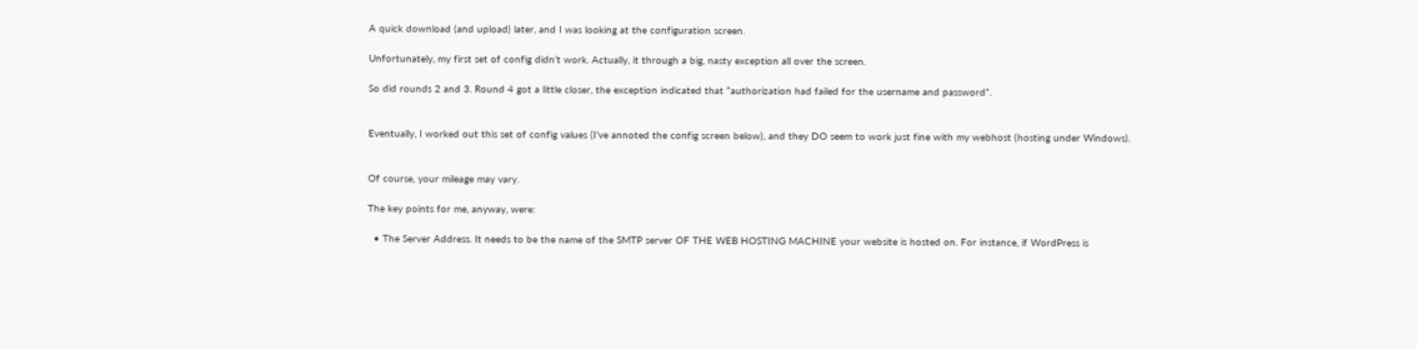A quick download (and upload) later, and I was looking at the configuration screen.

Unfortunately, my first set of config didn’t work. Actually, it through a big, nasty exception all over the screen.

So did rounds 2 and 3. Round 4 got a little closer, the exception indicated that “authorization had failed for the username and password”.


Eventually, I worked out this set of config values (I’ve annoted the config screen below), and they DO seem to work just fine with my webhost (hosting under Windows).


Of course, your mileage may vary.

The key points for me, anyway, were:

  • The Server Address. It needs to be the name of the SMTP server OF THE WEB HOSTING MACHINE your website is hosted on. For instance, if WordPress is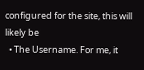configured for the site, this will likely be
  • The Username. For me, it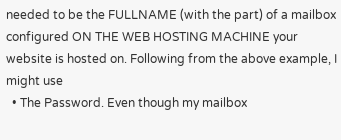needed to be the FULLNAME (with the part) of a mailbox configured ON THE WEB HOSTING MACHINE your website is hosted on. Following from the above example, I might use
  • The Password. Even though my mailbox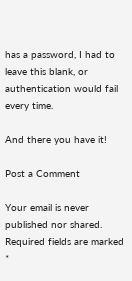has a password, I had to leave this blank, or authentication would fail every time.

And there you have it!

Post a Comment

Your email is never published nor shared. Required fields are marked *